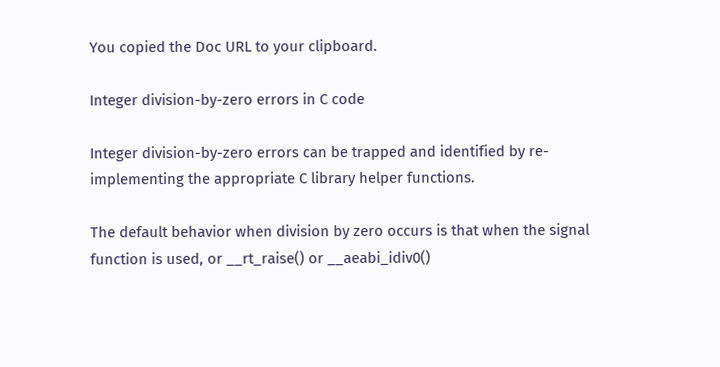You copied the Doc URL to your clipboard.

Integer division-by-zero errors in C code

Integer division-by-zero errors can be trapped and identified by re-implementing the appropriate C library helper functions.

The default behavior when division by zero occurs is that when the signal function is used, or __rt_raise() or __aeabi_idiv0()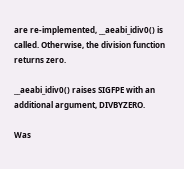are re-implemented, __aeabi_idiv0() is called. Otherwise, the division function returns zero.

__aeabi_idiv0() raises SIGFPE with an additional argument, DIVBYZERO.

Was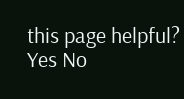this page helpful? Yes No